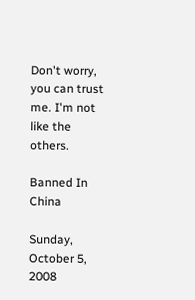Don't worry, you can trust me. I'm not like the others.

Banned In China

Sunday, October 5, 2008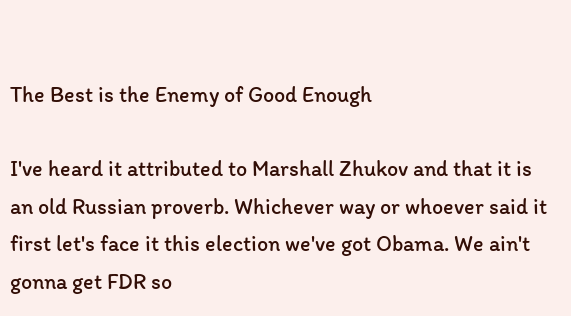The Best is the Enemy of Good Enough

I've heard it attributed to Marshall Zhukov and that it is an old Russian proverb. Whichever way or whoever said it first let's face it this election we've got Obama. We ain't gonna get FDR so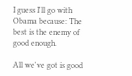I guess I'll go with Obama because: The best is the enemy of good enough.

All we've got is good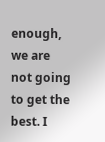enough, we are not going to get the best. I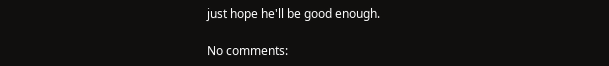just hope he'll be good enough.

No comments: